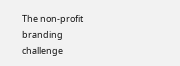The non-profit branding challenge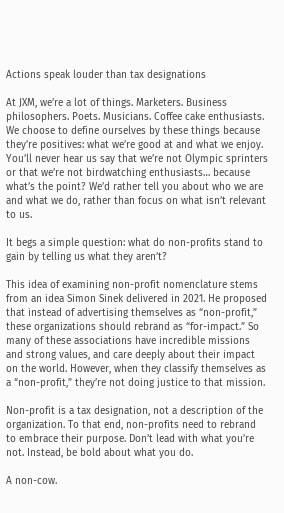Actions speak louder than tax designations

At JXM, we’re a lot of things. Marketers. Business philosophers. Poets. Musicians. Coffee cake enthusiasts. We choose to define ourselves by these things because they’re positives: what we’re good at and what we enjoy. You’ll never hear us say that we’re not Olympic sprinters or that we’re not birdwatching enthusiasts… because what’s the point? We’d rather tell you about who we are and what we do, rather than focus on what isn’t relevant to us.

It begs a simple question: what do non-profits stand to gain by telling us what they aren’t?

This idea of examining non-profit nomenclature stems from an idea Simon Sinek delivered in 2021. He proposed that instead of advertising themselves as “non-profit,” these organizations should rebrand as “for-impact.” So many of these associations have incredible missions and strong values, and care deeply about their impact on the world. However, when they classify themselves as a “non-profit,” they’re not doing justice to that mission.

Non-profit is a tax designation, not a description of the organization. To that end, non-profits need to rebrand to embrace their purpose. Don’t lead with what you’re not. Instead, be bold about what you do.

A non-cow.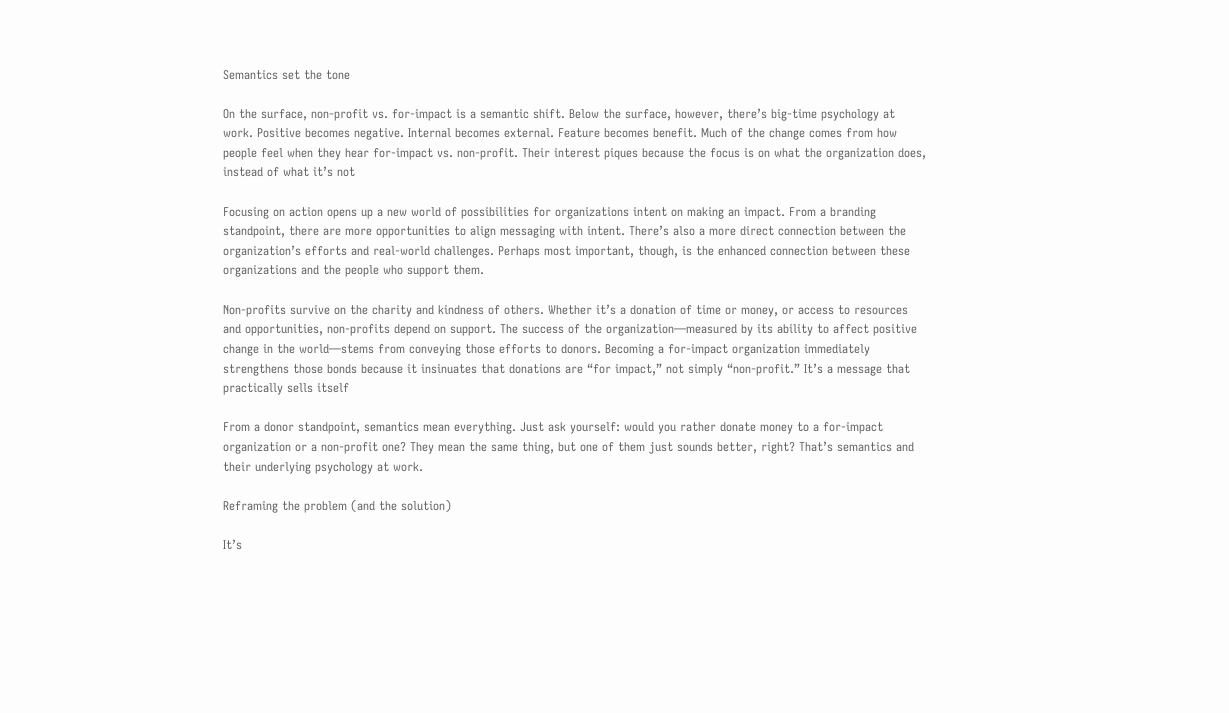Semantics set the tone

On the surface, non-profit vs. for-impact is a semantic shift. Below the surface, however, there’s big-time psychology at work. Positive becomes negative. Internal becomes external. Feature becomes benefit. Much of the change comes from how people feel when they hear for-impact vs. non-profit. Their interest piques because the focus is on what the organization does, instead of what it’s not

Focusing on action opens up a new world of possibilities for organizations intent on making an impact. From a branding standpoint, there are more opportunities to align messaging with intent. There’s also a more direct connection between the organization’s efforts and real-world challenges. Perhaps most important, though, is the enhanced connection between these organizations and the people who support them.

Non-profits survive on the charity and kindness of others. Whether it’s a donation of time or money, or access to resources and opportunities, non-profits depend on support. The success of the organization—measured by its ability to affect positive change in the world—stems from conveying those efforts to donors. Becoming a for-impact organization immediately strengthens those bonds because it insinuates that donations are “for impact,” not simply “non-profit.” It’s a message that practically sells itself

From a donor standpoint, semantics mean everything. Just ask yourself: would you rather donate money to a for-impact organization or a non-profit one? They mean the same thing, but one of them just sounds better, right? That’s semantics and their underlying psychology at work.

Reframing the problem (and the solution)

It’s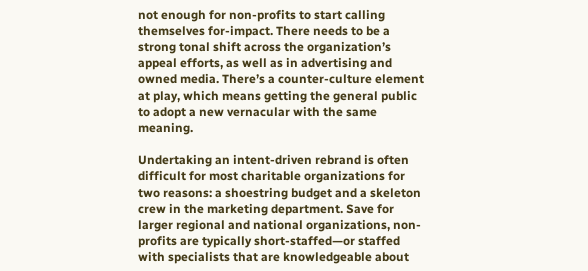not enough for non-profits to start calling themselves for-impact. There needs to be a strong tonal shift across the organization’s appeal efforts, as well as in advertising and owned media. There’s a counter-culture element at play, which means getting the general public to adopt a new vernacular with the same meaning.

Undertaking an intent-driven rebrand is often difficult for most charitable organizations for two reasons: a shoestring budget and a skeleton crew in the marketing department. Save for larger regional and national organizations, non-profits are typically short-staffed—or staffed with specialists that are knowledgeable about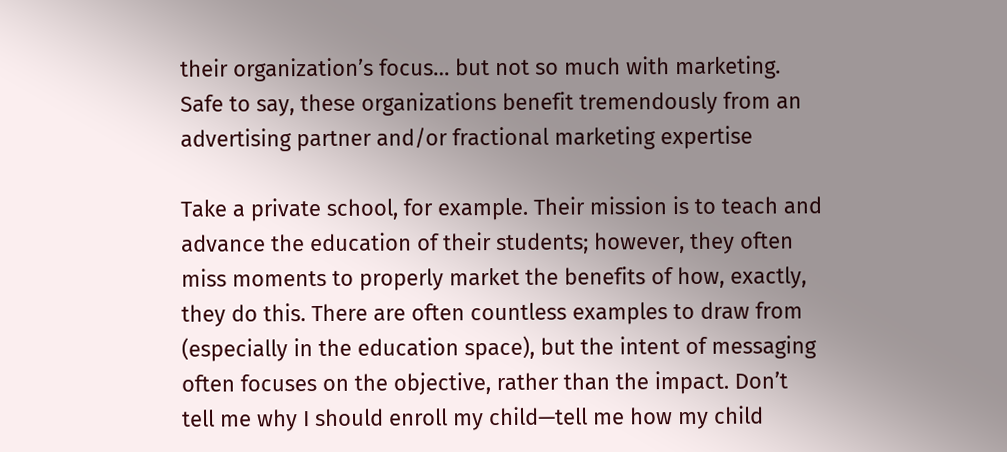their organization’s focus… but not so much with marketing. Safe to say, these organizations benefit tremendously from an advertising partner and/or fractional marketing expertise

Take a private school, for example. Their mission is to teach and advance the education of their students; however, they often miss moments to properly market the benefits of how, exactly, they do this. There are often countless examples to draw from (especially in the education space), but the intent of messaging often focuses on the objective, rather than the impact. Don’t tell me why I should enroll my child—tell me how my child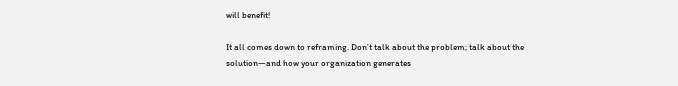will benefit!

It all comes down to reframing. Don’t talk about the problem; talk about the solution—and how your organization generates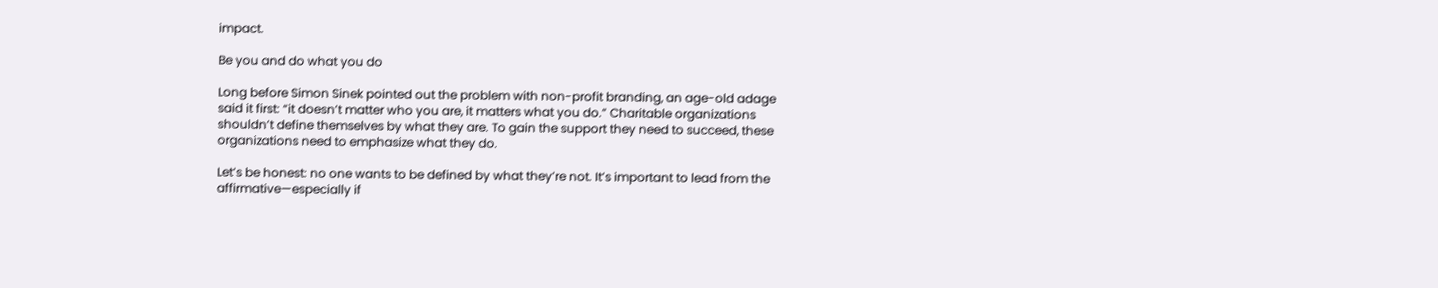impact.

Be you and do what you do

Long before Simon Sinek pointed out the problem with non-profit branding, an age-old adage said it first: “it doesn’t matter who you are, it matters what you do.” Charitable organizations shouldn’t define themselves by what they are. To gain the support they need to succeed, these organizations need to emphasize what they do.

Let’s be honest: no one wants to be defined by what they’re not. It’s important to lead from the affirmative—especially if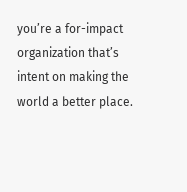you’re a for-impact organization that’s intent on making the world a better place.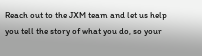Reach out to the JXM team and let us help you tell the story of what you do, so your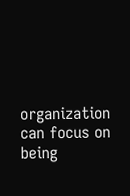organization can focus on being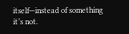itself—instead of something it’s not.